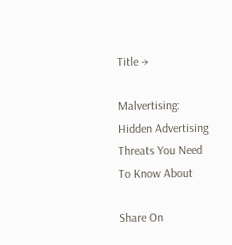Title →

Malvertising: Hidden Advertising Threats You Need To Know About

Share On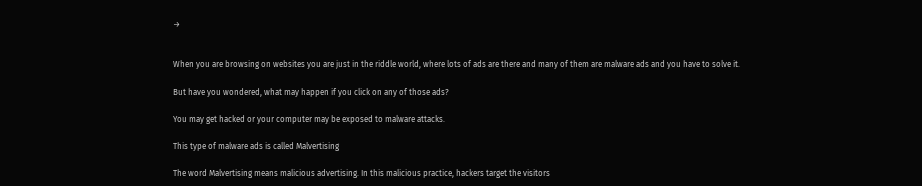→


When you are browsing on websites you are just in the riddle world, where lots of ads are there and many of them are malware ads and you have to solve it.

But have you wondered, what may happen if you click on any of those ads?

You may get hacked or your computer may be exposed to malware attacks.

This type of malware ads is called Malvertising

The word Malvertising means malicious advertising. In this malicious practice, hackers target the visitors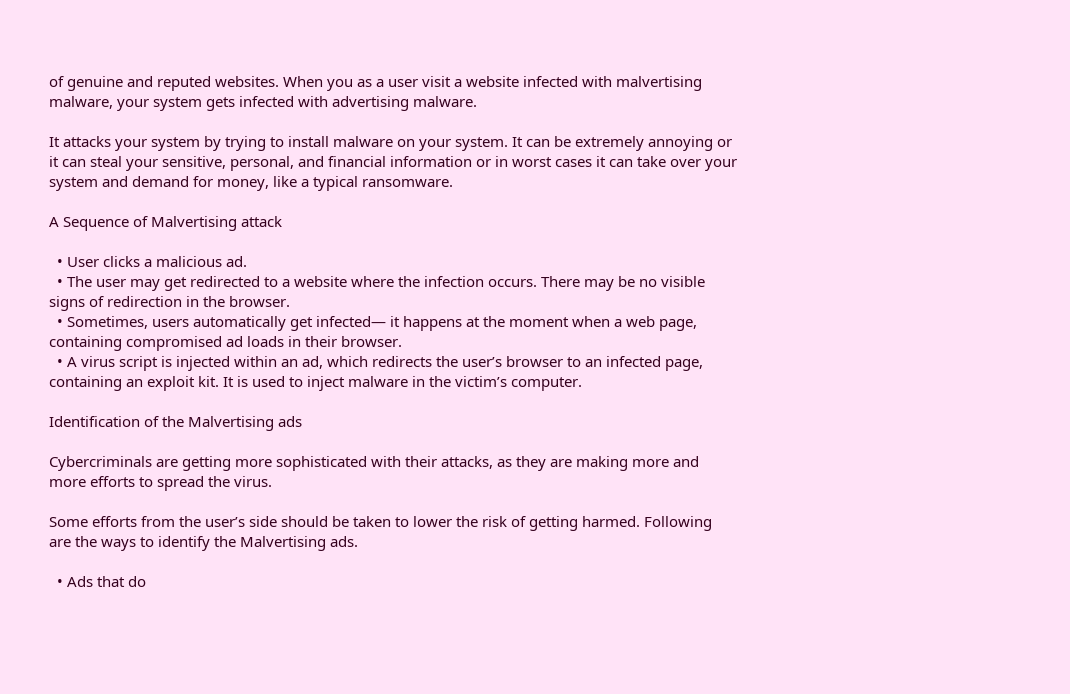of genuine and reputed websites. When you as a user visit a website infected with malvertising malware, your system gets infected with advertising malware.

It attacks your system by trying to install malware on your system. It can be extremely annoying or it can steal your sensitive, personal, and financial information or in worst cases it can take over your system and demand for money, like a typical ransomware.

A Sequence of Malvertising attack

  • User clicks a malicious ad.
  • The user may get redirected to a website where the infection occurs. There may be no visible signs of redirection in the browser.
  • Sometimes, users automatically get infected— it happens at the moment when a web page, containing compromised ad loads in their browser.
  • A virus script is injected within an ad, which redirects the user’s browser to an infected page, containing an exploit kit. It is used to inject malware in the victim’s computer.

Identification of the Malvertising ads

Cybercriminals are getting more sophisticated with their attacks, as they are making more and more efforts to spread the virus.

Some efforts from the user’s side should be taken to lower the risk of getting harmed. Following are the ways to identify the Malvertising ads.

  • Ads that do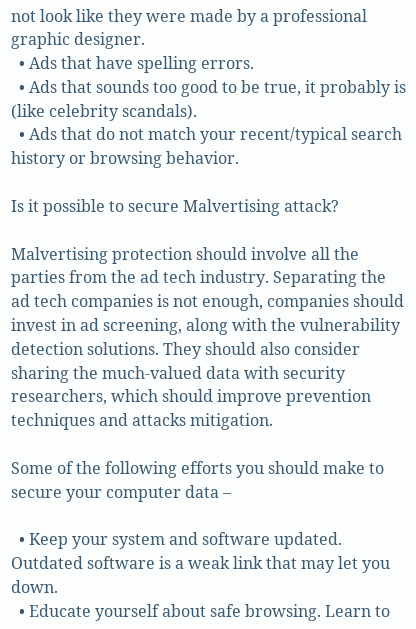not look like they were made by a professional graphic designer.
  • Ads that have spelling errors.
  • Ads that sounds too good to be true, it probably is (like celebrity scandals).
  • Ads that do not match your recent/typical search history or browsing behavior.

Is it possible to secure Malvertising attack?

Malvertising protection should involve all the parties from the ad tech industry. Separating the ad tech companies is not enough, companies should invest in ad screening, along with the vulnerability detection solutions. They should also consider sharing the much-valued data with security researchers, which should improve prevention techniques and attacks mitigation.

Some of the following efforts you should make to secure your computer data –

  • Keep your system and software updated. Outdated software is a weak link that may let you down.
  • Educate yourself about safe browsing. Learn to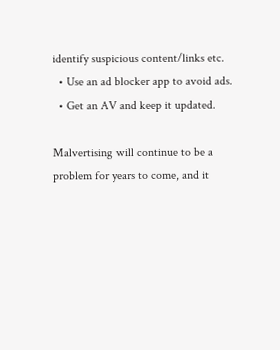identify suspicious content/links etc.
  • Use an ad blocker app to avoid ads.
  • Get an AV and keep it updated.

Malvertising will continue to be a problem for years to come, and it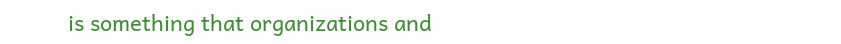is something that organizations and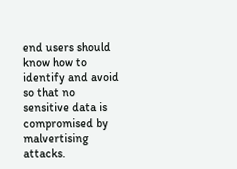end users should know how to identify and avoid so that no sensitive data is compromised by malvertising attacks.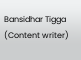Bansidhar Tigga (Content writer)